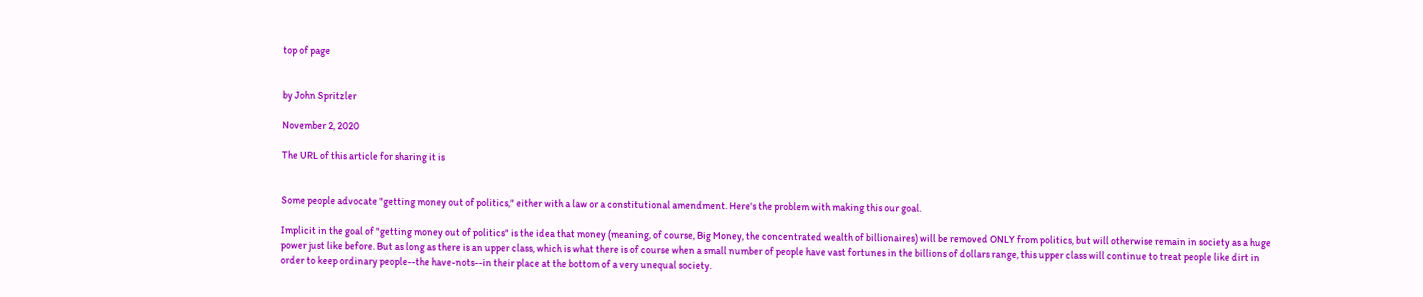top of page


by John Spritzler

November 2, 2020

The URL of this article for sharing it is


Some people advocate "getting money out of politics," either with a law or a constitutional amendment. Here's the problem with making this our goal.

Implicit in the goal of "getting money out of politics" is the idea that money (meaning, of course, Big Money, the concentrated wealth of billionaires) will be removed ONLY from politics, but will otherwise remain in society as a huge power just like before. But as long as there is an upper class, which is what there is of course when a small number of people have vast fortunes in the billions of dollars range, this upper class will continue to treat people like dirt in order to keep ordinary people--the have-nots--in their place at the bottom of a very unequal society.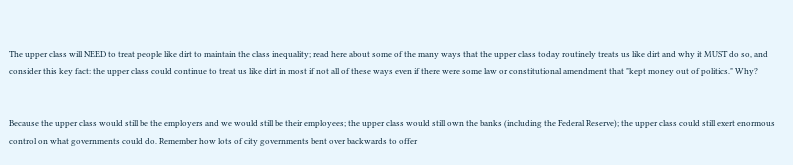The upper class will NEED to treat people like dirt to maintain the class inequality; read here about some of the many ways that the upper class today routinely treats us like dirt and why it MUST do so, and consider this key fact: the upper class could continue to treat us like dirt in most if not all of these ways even if there were some law or constitutional amendment that "kept money out of politics." Why?


Because the upper class would still be the employers and we would still be their employees; the upper class would still own the banks (including the Federal Reserve); the upper class could still exert enormous control on what governments could do. Remember how lots of city governments bent over backwards to offer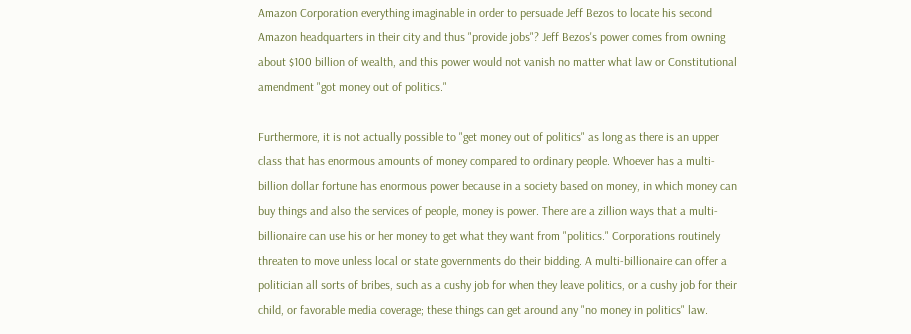Amazon Corporation everything imaginable in order to persuade Jeff Bezos to locate his second Amazon headquarters in their city and thus "provide jobs"? Jeff Bezos's power comes from owning about $100 billion of wealth, and this power would not vanish no matter what law or Constitutional amendment "got money out of politics."

Furthermore, it is not actually possible to "get money out of politics" as long as there is an upper class that has enormous amounts of money compared to ordinary people. Whoever has a multi-billion dollar fortune has enormous power because in a society based on money, in which money can buy things and also the services of people, money is power. There are a zillion ways that a multi-billionaire can use his or her money to get what they want from "politics." Corporations routinely threaten to move unless local or state governments do their bidding. A multi-billionaire can offer a politician all sorts of bribes, such as a cushy job for when they leave politics, or a cushy job for their child, or favorable media coverage; these things can get around any "no money in politics" law.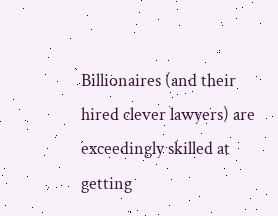Billionaires (and their hired clever lawyers) are exceedingly skilled at getting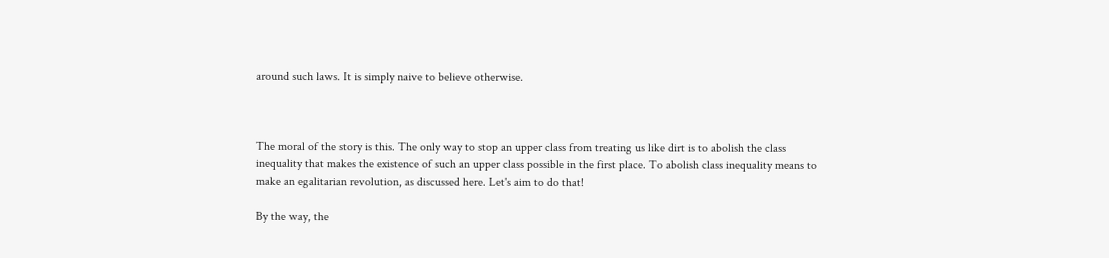around such laws. It is simply naive to believe otherwise.



The moral of the story is this. The only way to stop an upper class from treating us like dirt is to abolish the class inequality that makes the existence of such an upper class possible in the first place. To abolish class inequality means to make an egalitarian revolution, as discussed here. Let's aim to do that!

By the way, the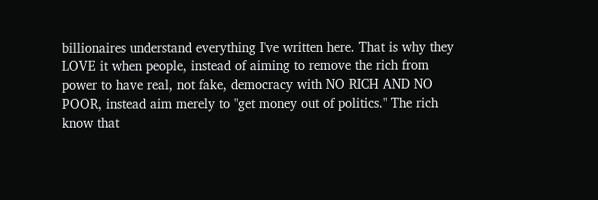billionaires understand everything I've written here. That is why they LOVE it when people, instead of aiming to remove the rich from power to have real, not fake, democracy with NO RICH AND NO POOR, instead aim merely to "get money out of politics." The rich know that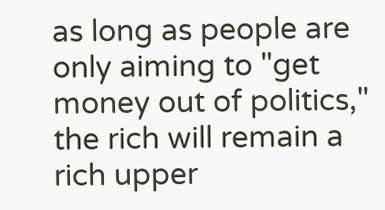as long as people are only aiming to "get money out of politics," the rich will remain a rich upper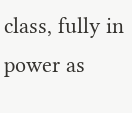class, fully in power as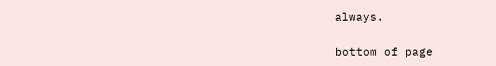always.

bottom of page